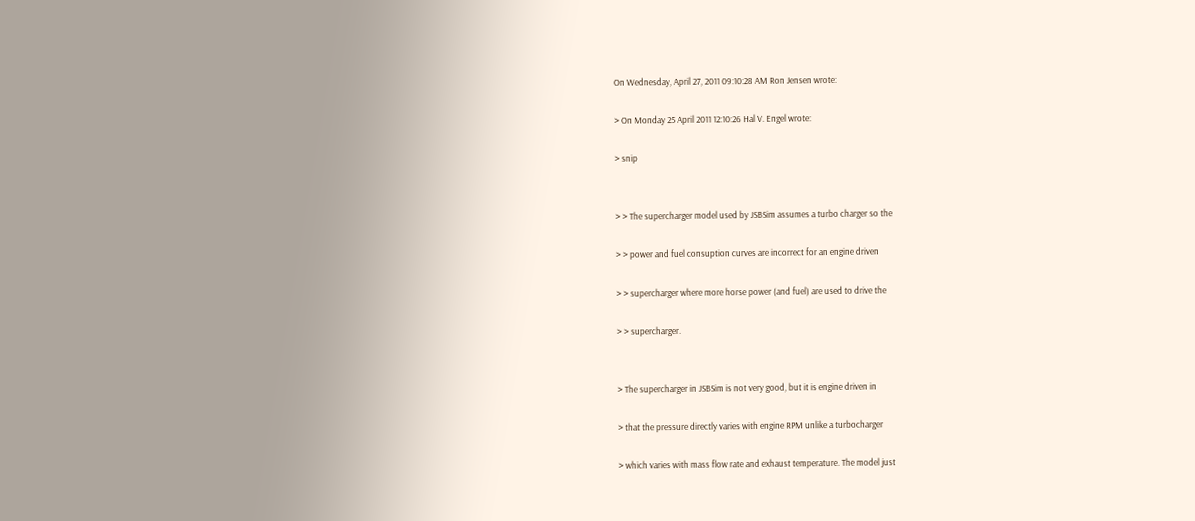On Wednesday, April 27, 2011 09:10:28 AM Ron Jensen wrote:

> On Monday 25 April 2011 12:10:26 Hal V. Engel wrote:

> snip


> > The supercharger model used by JSBSim assumes a turbo charger so the

> > power and fuel consuption curves are incorrect for an engine driven

> > supercharger where more horse power (and fuel) are used to drive the

> > supercharger.


> The supercharger in JSBSim is not very good, but it is engine driven in

> that the pressure directly varies with engine RPM unlike a turbocharger

> which varies with mass flow rate and exhaust temperature. The model just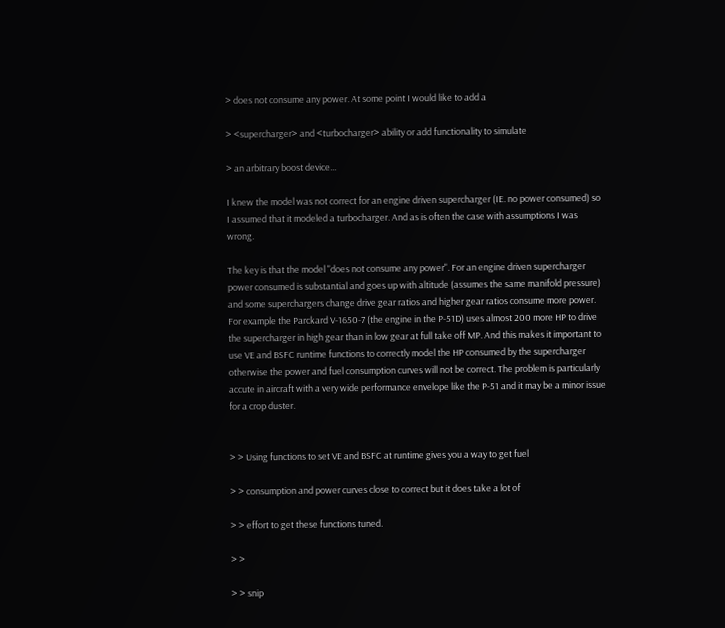> does not consume any power. At some point I would like to add a

> <supercharger> and <turbocharger> ability or add functionality to simulate

> an arbitrary boost device...

I knew the model was not correct for an engine driven supercharger (IE. no power consumed) so I assumed that it modeled a turbocharger. And as is often the case with assumptions I was wrong.

The key is that the model "does not consume any power". For an engine driven supercharger power consumed is substantial and goes up with altitude (assumes the same manifold pressure) and some superchargers change drive gear ratios and higher gear ratios consume more power. For example the Parckard V-1650-7 (the engine in the P-51D) uses almost 200 more HP to drive the supercharger in high gear than in low gear at full take off MP. And this makes it important to use VE and BSFC runtime functions to correctly model the HP consumed by the supercharger otherwise the power and fuel consumption curves will not be correct. The problem is particularly accute in aircraft with a very wide performance envelope like the P-51 and it may be a minor issue for a crop duster.


> > Using functions to set VE and BSFC at runtime gives you a way to get fuel

> > consumption and power curves close to correct but it does take a lot of

> > effort to get these functions tuned.

> >

> > snip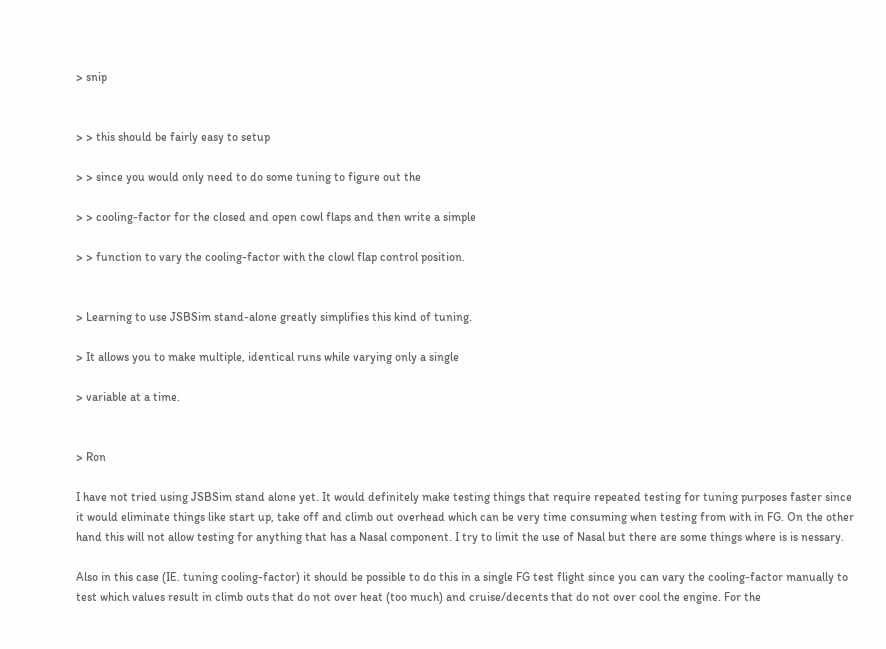> snip


> > this should be fairly easy to setup

> > since you would only need to do some tuning to figure out the

> > cooling-factor for the closed and open cowl flaps and then write a simple

> > function to vary the cooling-factor with the clowl flap control position.


> Learning to use JSBSim stand-alone greatly simplifies this kind of tuning.

> It allows you to make multiple, identical runs while varying only a single

> variable at a time.


> Ron

I have not tried using JSBSim stand alone yet. It would definitely make testing things that require repeated testing for tuning purposes faster since it would eliminate things like start up, take off and climb out overhead which can be very time consuming when testing from with in FG. On the other hand this will not allow testing for anything that has a Nasal component. I try to limit the use of Nasal but there are some things where is is nessary.

Also in this case (IE. tuning cooling-factor) it should be possible to do this in a single FG test flight since you can vary the cooling-factor manually to test which values result in climb outs that do not over heat (too much) and cruise/decents that do not over cool the engine. For the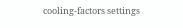cooling-factors settings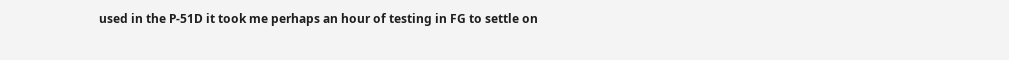used in the P-51D it took me perhaps an hour of testing in FG to settle on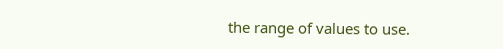the range of values to use.